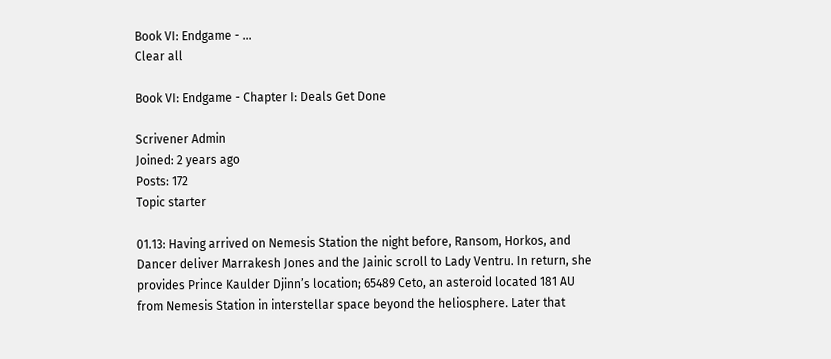Book VI: Endgame - ...
Clear all

Book VI: Endgame - Chapter I: Deals Get Done

Scrivener Admin
Joined: 2 years ago
Posts: 172
Topic starter

01.13: Having arrived on Nemesis Station the night before, Ransom, Horkos, and Dancer deliver Marrakesh Jones and the Jainic scroll to Lady Ventru. In return, she provides Prince Kaulder Djinn’s location; 65489 Ceto, an asteroid located 181 AU from Nemesis Station in interstellar space beyond the heliosphere. Later that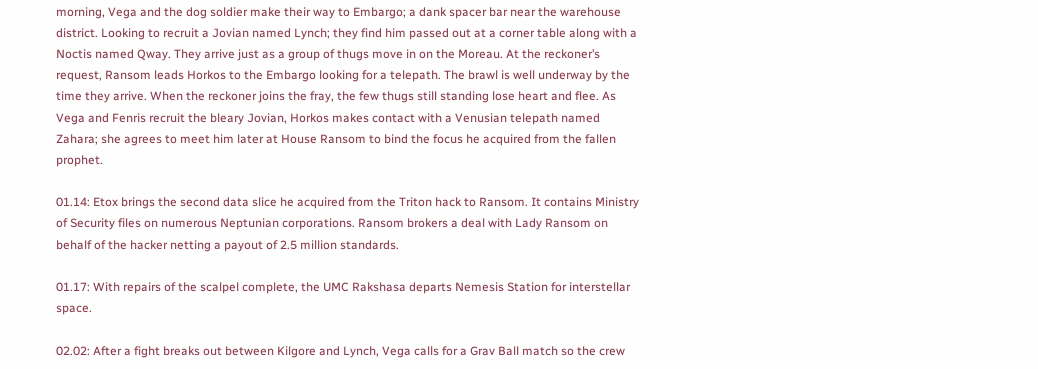morning, Vega and the dog soldier make their way to Embargo; a dank spacer bar near the warehouse district. Looking to recruit a Jovian named Lynch; they find him passed out at a corner table along with a Noctis named Qway. They arrive just as a group of thugs move in on the Moreau. At the reckoner’s request, Ransom leads Horkos to the Embargo looking for a telepath. The brawl is well underway by the time they arrive. When the reckoner joins the fray, the few thugs still standing lose heart and flee. As Vega and Fenris recruit the bleary Jovian, Horkos makes contact with a Venusian telepath named Zahara; she agrees to meet him later at House Ransom to bind the focus he acquired from the fallen prophet.

01.14: Etox brings the second data slice he acquired from the Triton hack to Ransom. It contains Ministry of Security files on numerous Neptunian corporations. Ransom brokers a deal with Lady Ransom on behalf of the hacker netting a payout of 2.5 million standards.

01.17: With repairs of the scalpel complete, the UMC Rakshasa departs Nemesis Station for interstellar space.

02.02: After a fight breaks out between Kilgore and Lynch, Vega calls for a Grav Ball match so the crew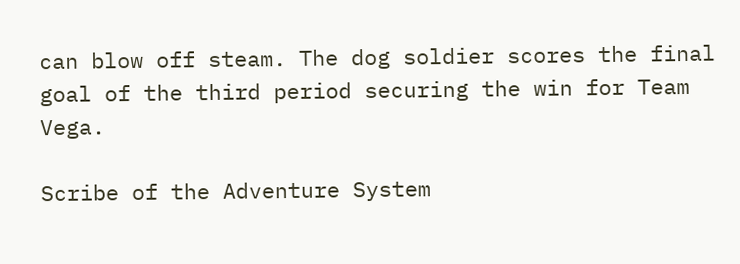can blow off steam. The dog soldier scores the final goal of the third period securing the win for Team Vega.

Scribe of the Adventure System